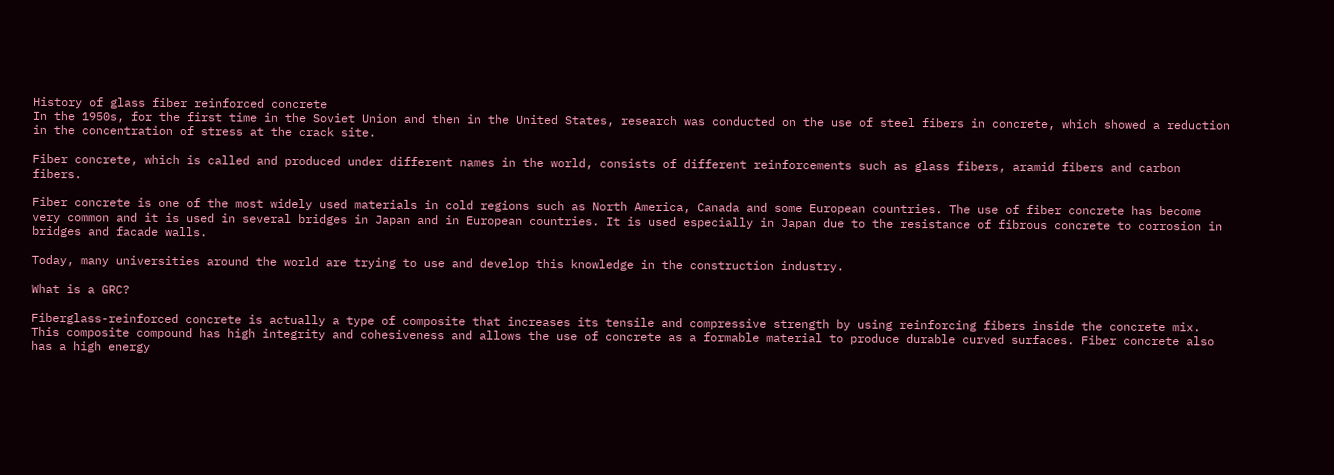History of glass fiber reinforced concrete
In the 1950s, for the first time in the Soviet Union and then in the United States, research was conducted on the use of steel fibers in concrete, which showed a reduction in the concentration of stress at the crack site.

Fiber concrete, which is called and produced under different names in the world, consists of different reinforcements such as glass fibers, aramid fibers and carbon fibers.

Fiber concrete is one of the most widely used materials in cold regions such as North America, Canada and some European countries. The use of fiber concrete has become very common and it is used in several bridges in Japan and in European countries. It is used especially in Japan due to the resistance of fibrous concrete to corrosion in bridges and facade walls.

Today, many universities around the world are trying to use and develop this knowledge in the construction industry.

What is a GRC?

Fiberglass-reinforced concrete is actually a type of composite that increases its tensile and compressive strength by using reinforcing fibers inside the concrete mix. This composite compound has high integrity and cohesiveness and allows the use of concrete as a formable material to produce durable curved surfaces. Fiber concrete also has a high energy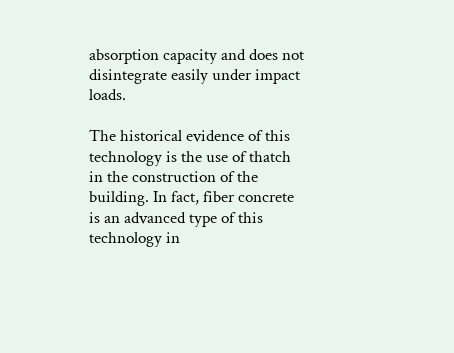absorption capacity and does not disintegrate easily under impact loads.

The historical evidence of this technology is the use of thatch in the construction of the building. In fact, fiber concrete is an advanced type of this technology in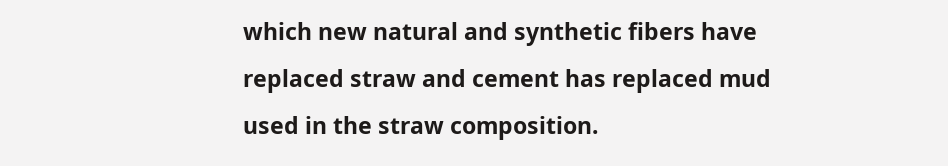which new natural and synthetic fibers have replaced straw and cement has replaced mud used in the straw composition.